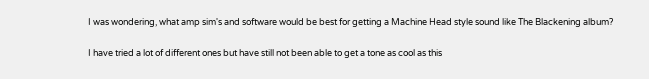I was wondering, what amp sim's and software would be best for getting a Machine Head style sound like The Blackening album?

I have tried a lot of different ones but have still not been able to get a tone as cool as this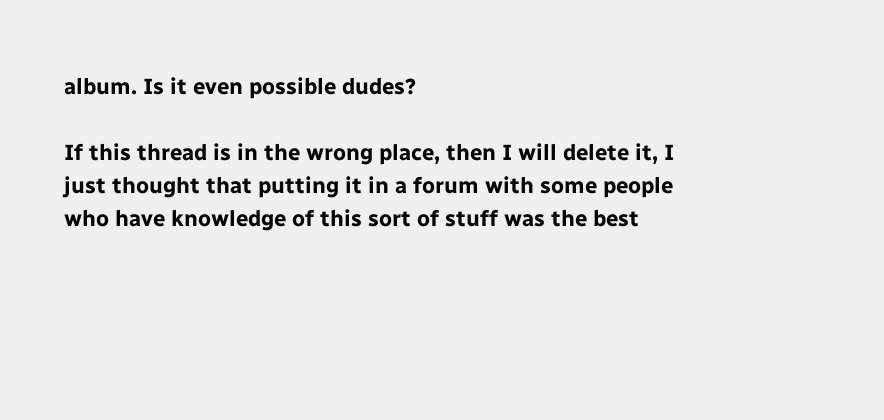album. Is it even possible dudes?

If this thread is in the wrong place, then I will delete it, I just thought that putting it in a forum with some people who have knowledge of this sort of stuff was the best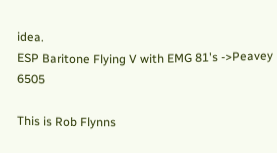idea.
ESP Baritone Flying V with EMG 81's ->Peavey 6505

This is Rob Flynns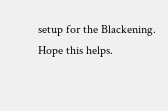setup for the Blackening.
Hope this helps.